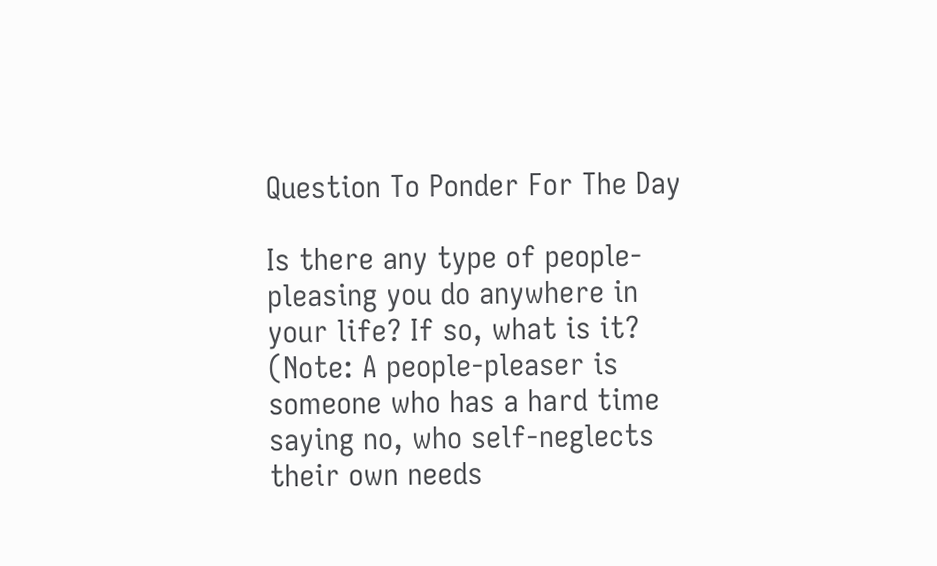Question To Ponder For The Day

Is there any type of people-pleasing you do anywhere in your life? If so, what is it? (Note: A people-pleaser is someone who has a hard time saying no, who self-neglects their own needs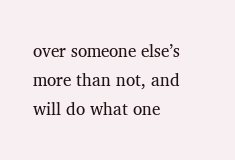over someone else’s more than not, and will do what one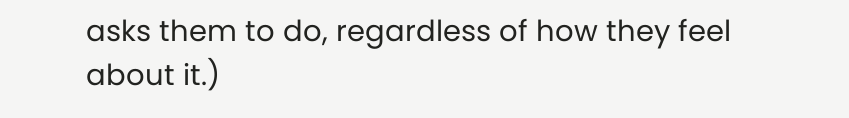asks them to do, regardless of how they feel about it.)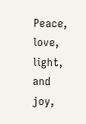Peace, love, light, and joy,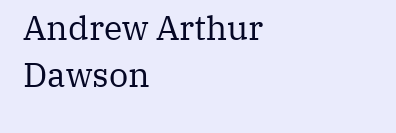Andrew Arthur Dawson